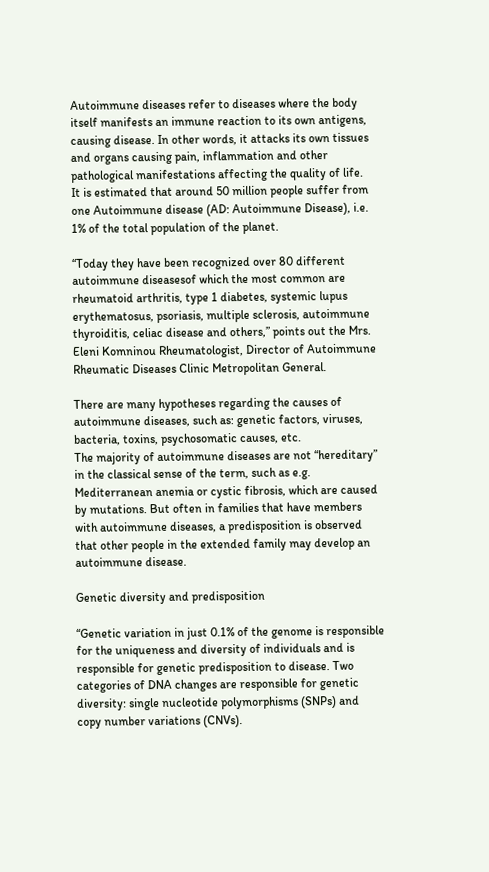Autoimmune diseases refer to diseases where the body itself manifests an immune reaction to its own antigens, causing disease. In other words, it attacks its own tissues and organs causing pain, inflammation and other pathological manifestations affecting the quality of life.
It is estimated that around 50 million people suffer from one Autoimmune disease (AD: Autoimmune Disease), i.e. 1% of the total population of the planet.

“Today they have been recognized over 80 different autoimmune diseasesof which the most common are rheumatoid arthritis, type 1 diabetes, systemic lupus erythematosus, psoriasis, multiple sclerosis, autoimmune thyroiditis, celiac disease and others,” points out the Mrs. Eleni Komninou Rheumatologist, Director of Autoimmune Rheumatic Diseases Clinic Metropolitan General.

There are many hypotheses regarding the causes of autoimmune diseases, such as: genetic factors, viruses, bacteria, toxins, psychosomatic causes, etc.
The majority of autoimmune diseases are not “hereditary” in the classical sense of the term, such as e.g. Mediterranean anemia or cystic fibrosis, which are caused by mutations. But often in families that have members with autoimmune diseases, a predisposition is observed that other people in the extended family may develop an autoimmune disease.

Genetic diversity and predisposition

“Genetic variation in just 0.1% of the genome is responsible for the uniqueness and diversity of individuals and is responsible for genetic predisposition to disease. Two categories of DNA changes are responsible for genetic diversity: single nucleotide polymorphisms (SNPs) and copy number variations (CNVs).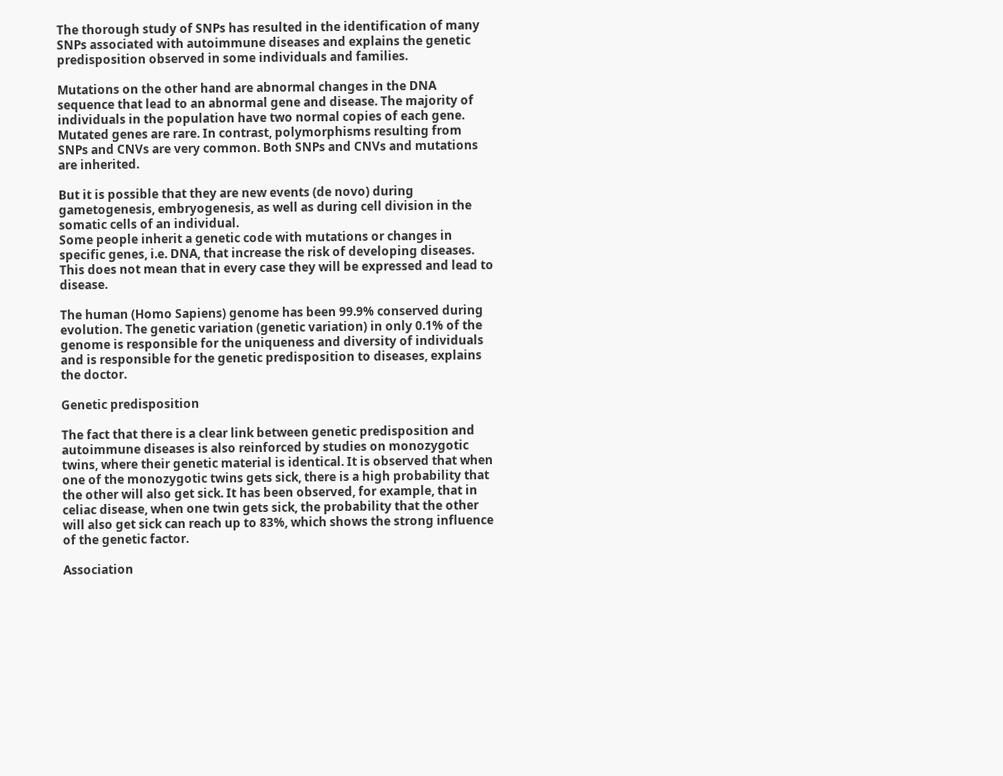The thorough study of SNPs has resulted in the identification of many SNPs associated with autoimmune diseases and explains the genetic predisposition observed in some individuals and families.

Mutations on the other hand are abnormal changes in the DNA sequence that lead to an abnormal gene and disease. The majority of individuals in the population have two normal copies of each gene. Mutated genes are rare. In contrast, polymorphisms resulting from SNPs and CNVs are very common. Both SNPs and CNVs and mutations are inherited.

But it is possible that they are new events (de novo) during gametogenesis, embryogenesis, as well as during cell division in the somatic cells of an individual.
Some people inherit a genetic code with mutations or changes in specific genes, i.e. DNA, that increase the risk of developing diseases. This does not mean that in every case they will be expressed and lead to disease.

The human (Homo Sapiens) genome has been 99.9% conserved during evolution. The genetic variation (genetic variation) in only 0.1% of the genome is responsible for the uniqueness and diversity of individuals and is responsible for the genetic predisposition to diseases, explains the doctor.

Genetic predisposition

The fact that there is a clear link between genetic predisposition and autoimmune diseases is also reinforced by studies on monozygotic twins, where their genetic material is identical. It is observed that when one of the monozygotic twins gets sick, there is a high probability that the other will also get sick. It has been observed, for example, that in celiac disease, when one twin gets sick, the probability that the other will also get sick can reach up to 83%, which shows the strong influence of the genetic factor.

Association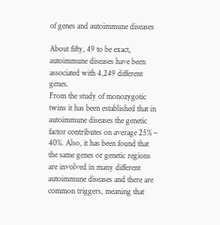of genes and autoimmune diseases

About fifty, 49 to be exact, autoimmune diseases have been associated with 4,249 different genes.
From the study of monozygotic twins it has been established that in autoimmune diseases the genetic factor contributes on average 25% – 40%. Also, it has been found that the same genes or genetic regions are involved in many different autoimmune diseases and there are common triggers, meaning that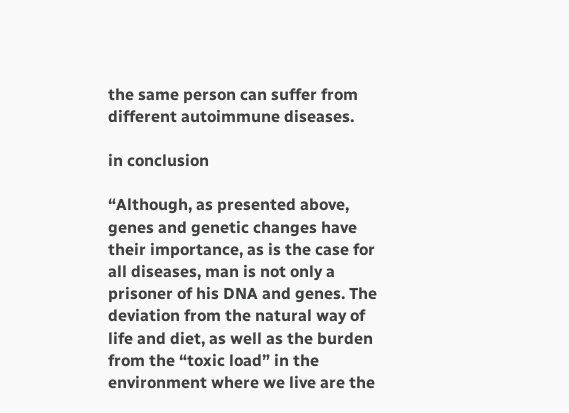the same person can suffer from different autoimmune diseases.

in conclusion

“Although, as presented above, genes and genetic changes have their importance, as is the case for all diseases, man is not only a prisoner of his DNA and genes. The deviation from the natural way of life and diet, as well as the burden from the “toxic load” in the environment where we live are the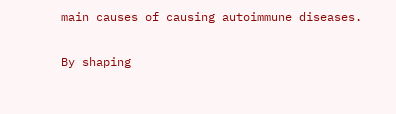main causes of causing autoimmune diseases.

By shaping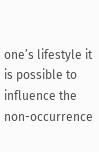one’s lifestyle it is possible to influence the non-occurrence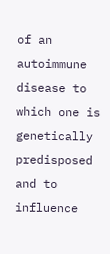of an autoimmune disease to which one is genetically predisposed and to influence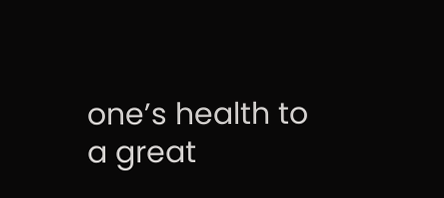one’s health to a great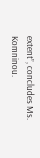extent”, concludes Ms. Komninou.